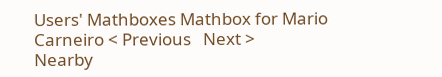Users' Mathboxes Mathbox for Mario Carneiro < Previous   Next >
Nearby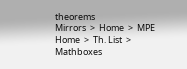theorems
Mirrors  >  Home  >  MPE Home  >  Th. List  >   Mathboxes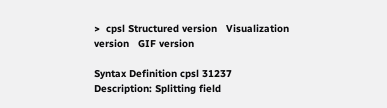>  cpsl Structured version   Visualization version   GIF version

Syntax Definition cpsl 31237
Description: Splitting field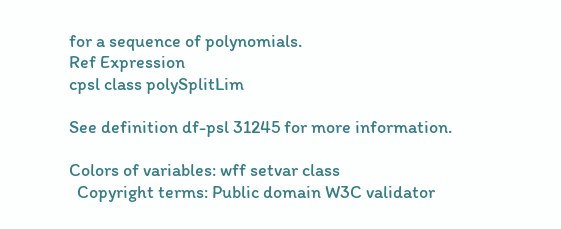for a sequence of polynomials.
Ref Expression
cpsl class polySplitLim

See definition df-psl 31245 for more information.

Colors of variables: wff setvar class
  Copyright terms: Public domain W3C validator